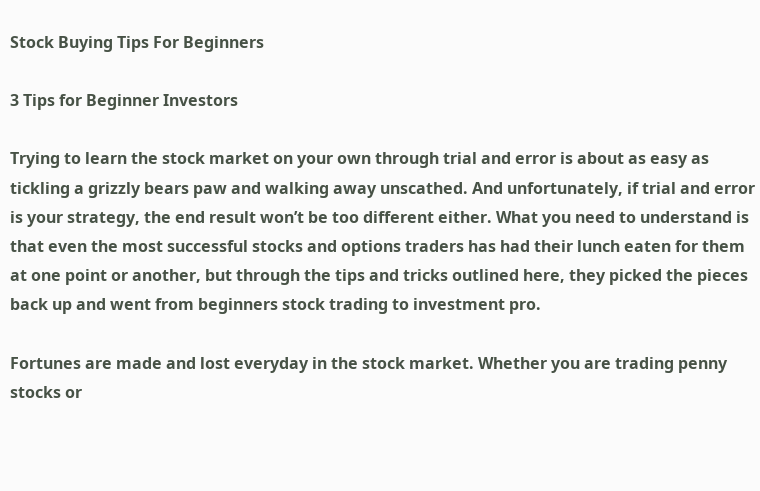Stock Buying Tips For Beginners

3 Tips for Beginner Investors

Trying to learn the stock market on your own through trial and error is about as easy as tickling a grizzly bears paw and walking away unscathed. And unfortunately, if trial and error is your strategy, the end result won’t be too different either. What you need to understand is that even the most successful stocks and options traders has had their lunch eaten for them at one point or another, but through the tips and tricks outlined here, they picked the pieces back up and went from beginners stock trading to investment pro.

Fortunes are made and lost everyday in the stock market. Whether you are trading penny stocks or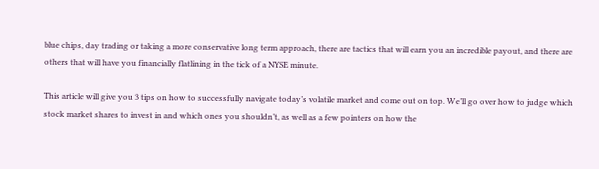blue chips, day trading or taking a more conservative long term approach, there are tactics that will earn you an incredible payout, and there are others that will have you financially flatlining in the tick of a NYSE minute.

This article will give you 3 tips on how to successfully navigate today’s volatile market and come out on top. We’ll go over how to judge which stock market shares to invest in and which ones you shouldn’t, as well as a few pointers on how the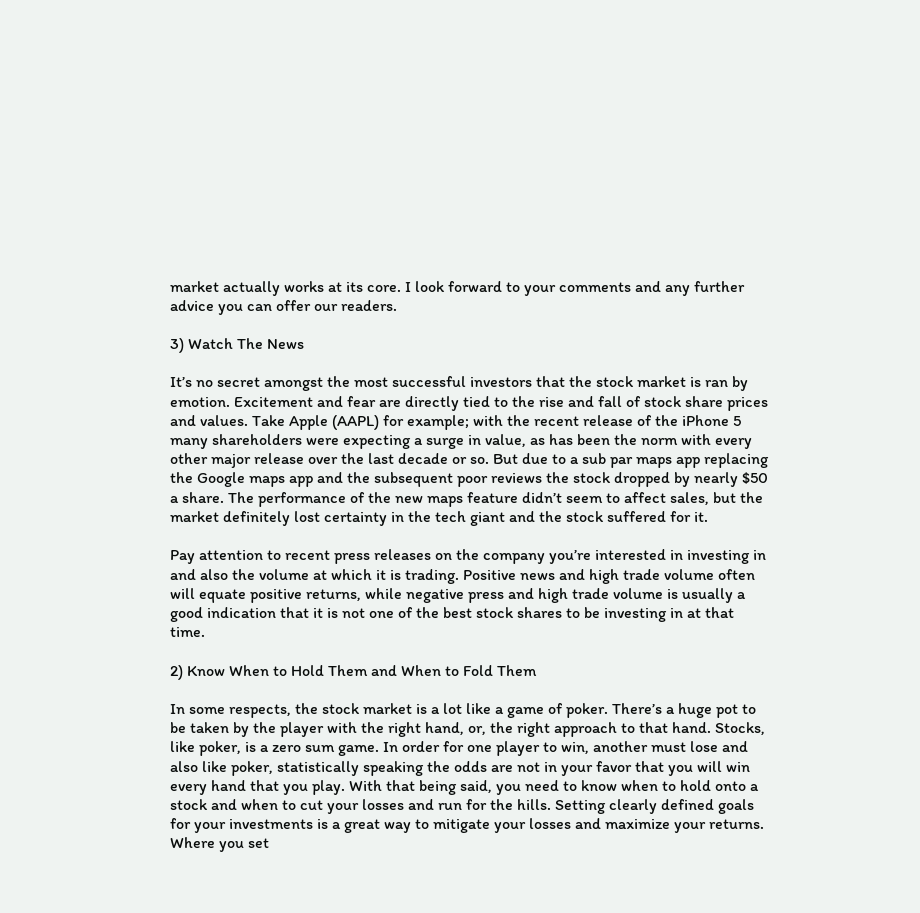market actually works at its core. I look forward to your comments and any further advice you can offer our readers.

3) Watch The News

It’s no secret amongst the most successful investors that the stock market is ran by emotion. Excitement and fear are directly tied to the rise and fall of stock share prices and values. Take Apple (AAPL) for example; with the recent release of the iPhone 5 many shareholders were expecting a surge in value, as has been the norm with every other major release over the last decade or so. But due to a sub par maps app replacing the Google maps app and the subsequent poor reviews the stock dropped by nearly $50 a share. The performance of the new maps feature didn’t seem to affect sales, but the market definitely lost certainty in the tech giant and the stock suffered for it.

Pay attention to recent press releases on the company you’re interested in investing in and also the volume at which it is trading. Positive news and high trade volume often will equate positive returns, while negative press and high trade volume is usually a good indication that it is not one of the best stock shares to be investing in at that time.

2) Know When to Hold Them and When to Fold Them

In some respects, the stock market is a lot like a game of poker. There’s a huge pot to be taken by the player with the right hand, or, the right approach to that hand. Stocks, like poker, is a zero sum game. In order for one player to win, another must lose and also like poker, statistically speaking the odds are not in your favor that you will win every hand that you play. With that being said, you need to know when to hold onto a stock and when to cut your losses and run for the hills. Setting clearly defined goals for your investments is a great way to mitigate your losses and maximize your returns. Where you set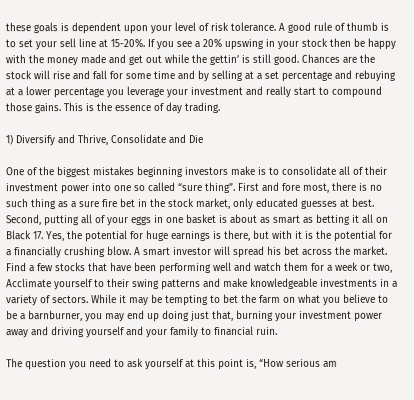these goals is dependent upon your level of risk tolerance. A good rule of thumb is to set your sell line at 15-20%. If you see a 20% upswing in your stock then be happy with the money made and get out while the gettin’ is still good. Chances are the stock will rise and fall for some time and by selling at a set percentage and rebuying at a lower percentage you leverage your investment and really start to compound those gains. This is the essence of day trading.

1) Diversify and Thrive, Consolidate and Die

One of the biggest mistakes beginning investors make is to consolidate all of their investment power into one so called “sure thing”. First and fore most, there is no such thing as a sure fire bet in the stock market, only educated guesses at best. Second, putting all of your eggs in one basket is about as smart as betting it all on Black 17. Yes, the potential for huge earnings is there, but with it is the potential for a financially crushing blow. A smart investor will spread his bet across the market. Find a few stocks that have been performing well and watch them for a week or two, Acclimate yourself to their swing patterns and make knowledgeable investments in a variety of sectors. While it may be tempting to bet the farm on what you believe to be a barnburner, you may end up doing just that, burning your investment power away and driving yourself and your family to financial ruin.

The question you need to ask yourself at this point is, “How serious am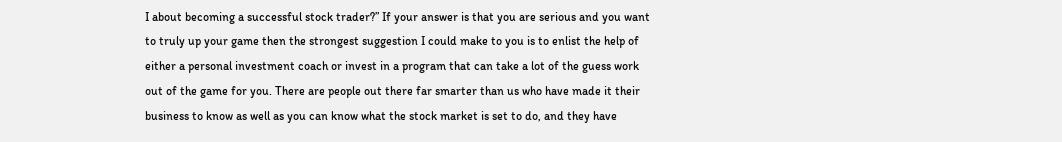I about becoming a successful stock trader?” If your answer is that you are serious and you want to truly up your game then the strongest suggestion I could make to you is to enlist the help of either a personal investment coach or invest in a program that can take a lot of the guess work out of the game for you. There are people out there far smarter than us who have made it their business to know as well as you can know what the stock market is set to do, and they have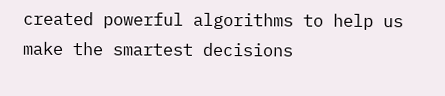created powerful algorithms to help us make the smartest decisions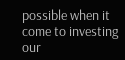possible when it come to investing our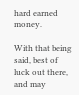hard earned money.

With that being said, best of luck out there, and may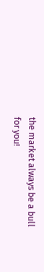the market always be a bull for you!